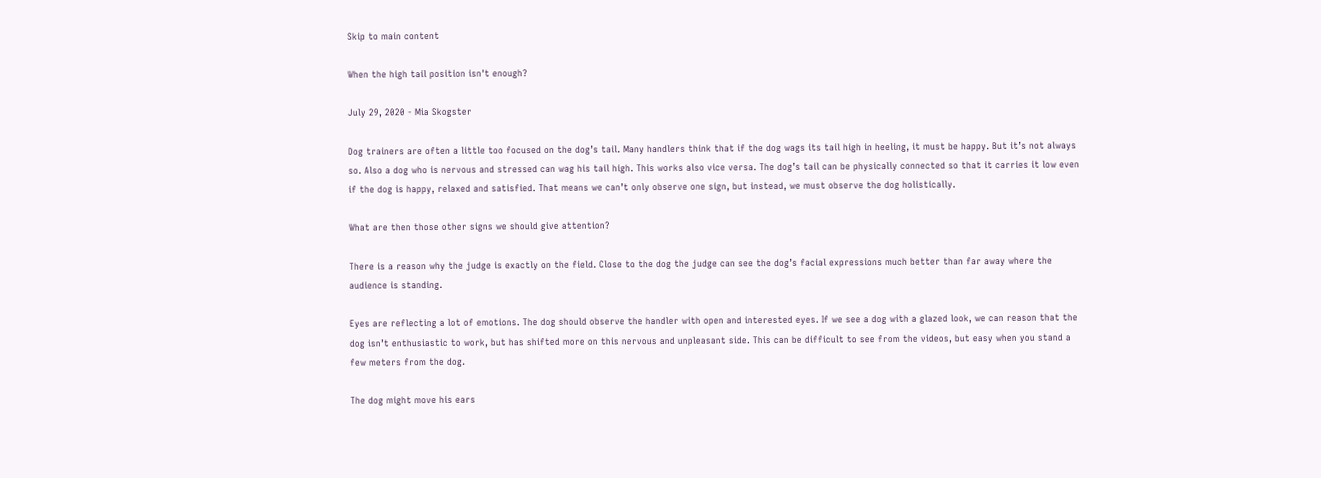Skip to main content

When the high tail position isn't enough?

July 29, 2020 - Mia Skogster

Dog trainers are often a little too focused on the dog’s tail. Many handlers think that if the dog wags its tail high in heeling, it must be happy. But it’s not always so. Also a dog who is nervous and stressed can wag his tail high. This works also vice versa. The dog’s tail can be physically connected so that it carries it low even if the dog is happy, relaxed and satisfied. That means we can’t only observe one sign, but instead, we must observe the dog holistically.

What are then those other signs we should give attention?

There is a reason why the judge is exactly on the field. Close to the dog the judge can see the dog’s facial expressions much better than far away where the audience is standing.

Eyes are reflecting a lot of emotions. The dog should observe the handler with open and interested eyes. If we see a dog with a glazed look, we can reason that the dog isn’t enthusiastic to work, but has shifted more on this nervous and unpleasant side. This can be difficult to see from the videos, but easy when you stand a few meters from the dog.

The dog might move his ears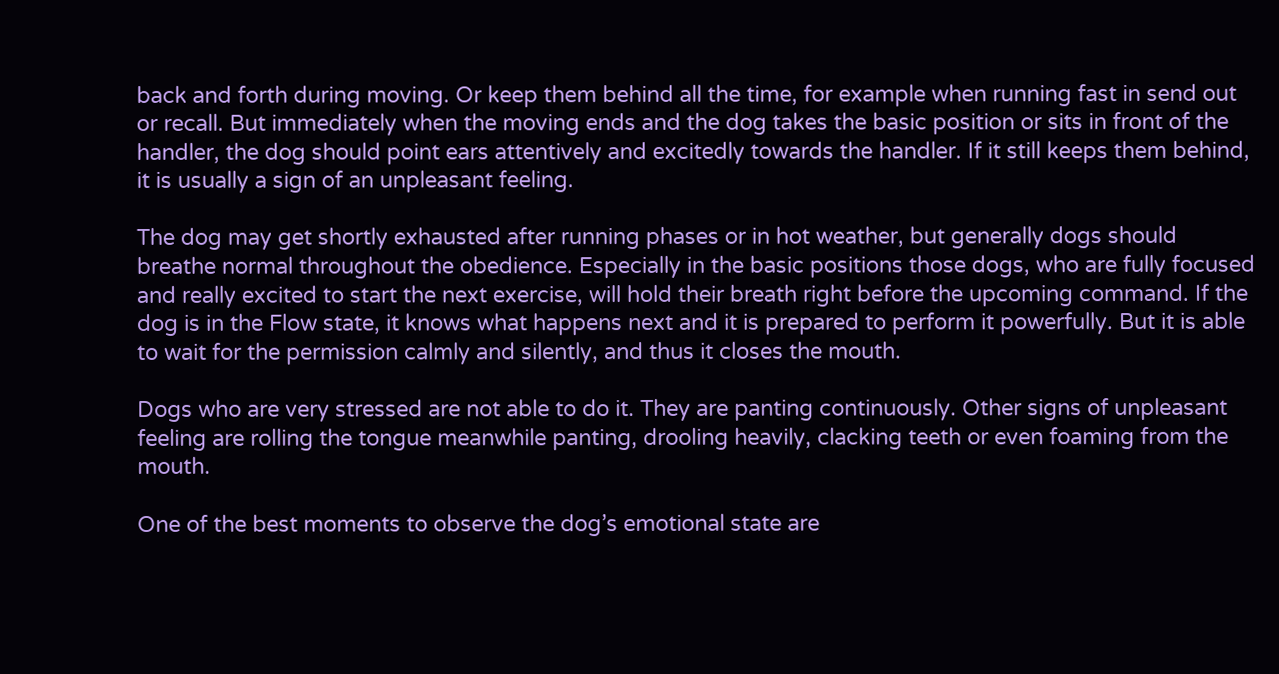back and forth during moving. Or keep them behind all the time, for example when running fast in send out or recall. But immediately when the moving ends and the dog takes the basic position or sits in front of the handler, the dog should point ears attentively and excitedly towards the handler. If it still keeps them behind, it is usually a sign of an unpleasant feeling.

The dog may get shortly exhausted after running phases or in hot weather, but generally dogs should breathe normal throughout the obedience. Especially in the basic positions those dogs, who are fully focused and really excited to start the next exercise, will hold their breath right before the upcoming command. If the dog is in the Flow state, it knows what happens next and it is prepared to perform it powerfully. But it is able to wait for the permission calmly and silently, and thus it closes the mouth.

Dogs who are very stressed are not able to do it. They are panting continuously. Other signs of unpleasant feeling are rolling the tongue meanwhile panting, drooling heavily, clacking teeth or even foaming from the mouth.

One of the best moments to observe the dog’s emotional state are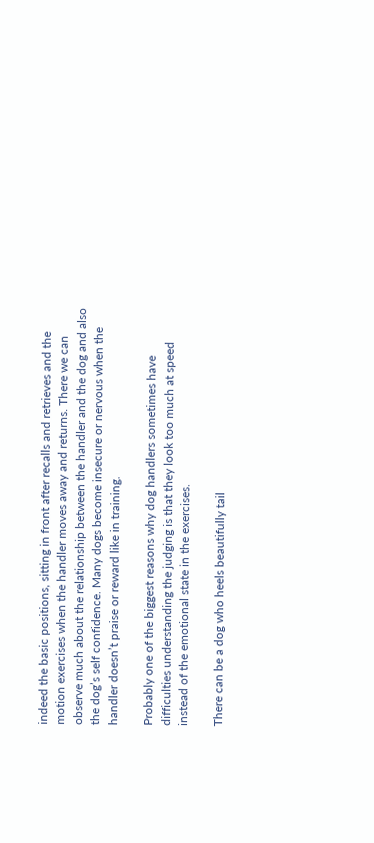indeed the basic positions, sitting in front after recalls and retrieves and the motion exercises when the handler moves away and returns. There we can observe much about the relationship between the handler and the dog and also the dog’s self confidence. Many dogs become insecure or nervous when the handler doesn’t praise or reward like in training.

Probably one of the biggest reasons why dog handlers sometimes have difficulties understanding the judging is that they look too much at speed instead of the emotional state in the exercises.

There can be a dog who heels beautifully tail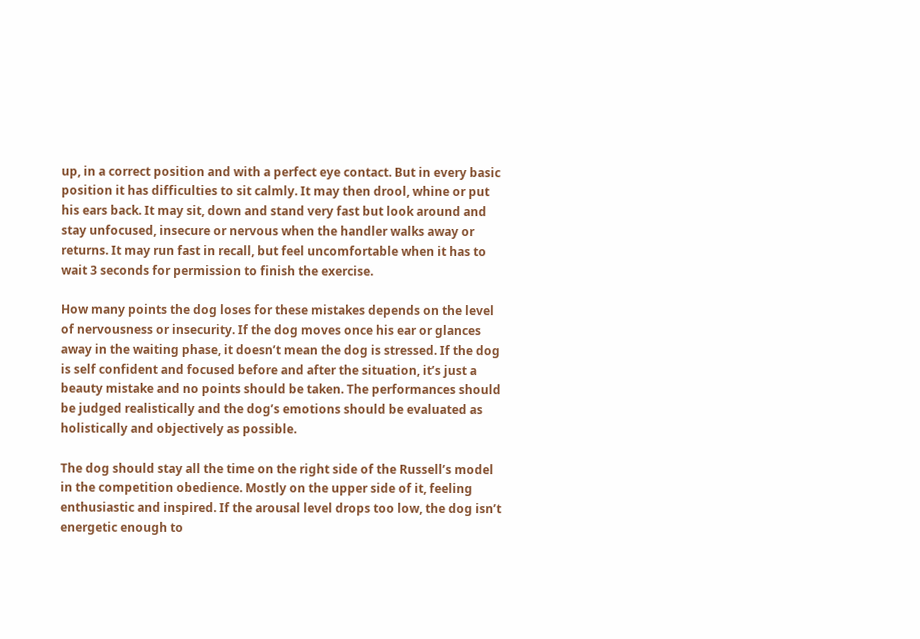up, in a correct position and with a perfect eye contact. But in every basic position it has difficulties to sit calmly. It may then drool, whine or put his ears back. It may sit, down and stand very fast but look around and stay unfocused, insecure or nervous when the handler walks away or returns. It may run fast in recall, but feel uncomfortable when it has to wait 3 seconds for permission to finish the exercise.

How many points the dog loses for these mistakes depends on the level of nervousness or insecurity. If the dog moves once his ear or glances away in the waiting phase, it doesn’t mean the dog is stressed. If the dog is self confident and focused before and after the situation, it’s just a beauty mistake and no points should be taken. The performances should be judged realistically and the dog’s emotions should be evaluated as holistically and objectively as possible.

The dog should stay all the time on the right side of the Russell’s model in the competition obedience. Mostly on the upper side of it, feeling enthusiastic and inspired. If the arousal level drops too low, the dog isn’t energetic enough to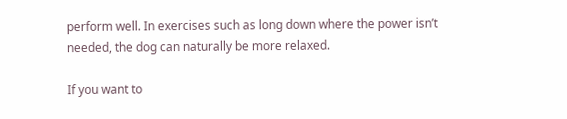perform well. In exercises such as long down where the power isn’t needed, the dog can naturally be more relaxed.

If you want to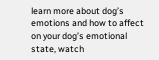learn more about dog’s emotions and how to affect on your dog’s emotional state, watch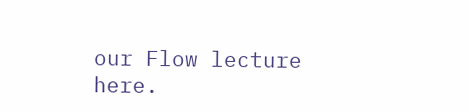our Flow lecture here.